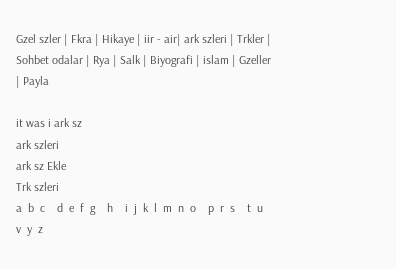Gzel szler | Fkra | Hikaye | iir - air| ark szleri | Trkler | Sohbet odalar | Rya | Salk | Biyografi | islam | Gzeller | Payla

it was i ark sz
ark szleri
ark sz Ekle
Trk szleri
a  b  c    d  e  f  g    h    i  j  k  l  m  n  o    p  r  s    t  u    v  y  z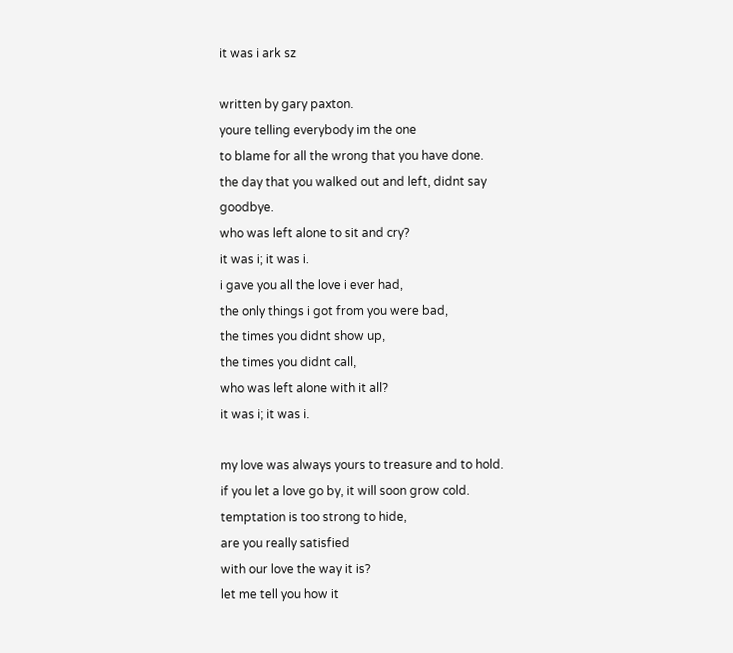it was i ark sz

written by gary paxton.
youre telling everybody im the one
to blame for all the wrong that you have done.
the day that you walked out and left, didnt say goodbye.
who was left alone to sit and cry?
it was i; it was i.
i gave you all the love i ever had,
the only things i got from you were bad,
the times you didnt show up,
the times you didnt call,
who was left alone with it all?
it was i; it was i.

my love was always yours to treasure and to hold.
if you let a love go by, it will soon grow cold.
temptation is too strong to hide,
are you really satisfied
with our love the way it is?
let me tell you how it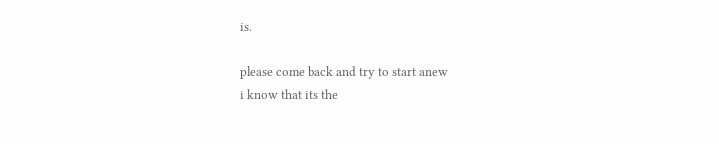is.

please come back and try to start anew
i know that its the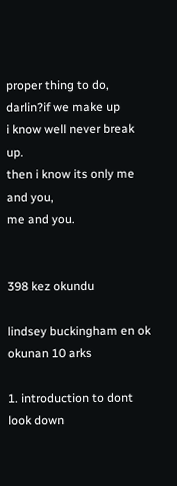proper thing to do,
darlin?if we make up
i know well never break up.
then i know its only me and you,
me and you.


398 kez okundu

lindsey buckingham en ok okunan 10 arks

1. introduction to dont look down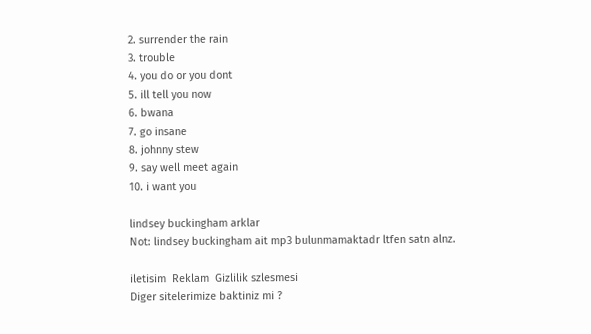2. surrender the rain
3. trouble
4. you do or you dont
5. ill tell you now
6. bwana
7. go insane
8. johnny stew
9. say well meet again
10. i want you

lindsey buckingham arklar
Not: lindsey buckingham ait mp3 bulunmamaktadr ltfen satn alnz.

iletisim  Reklam  Gizlilik szlesmesi
Diger sitelerimize baktiniz mi ?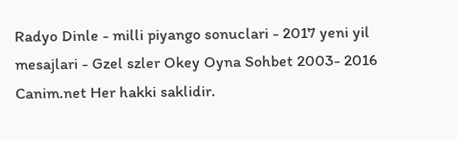Radyo Dinle - milli piyango sonuclari - 2017 yeni yil mesajlari - Gzel szler Okey Oyna Sohbet 2003- 2016 Canim.net Her hakki saklidir.